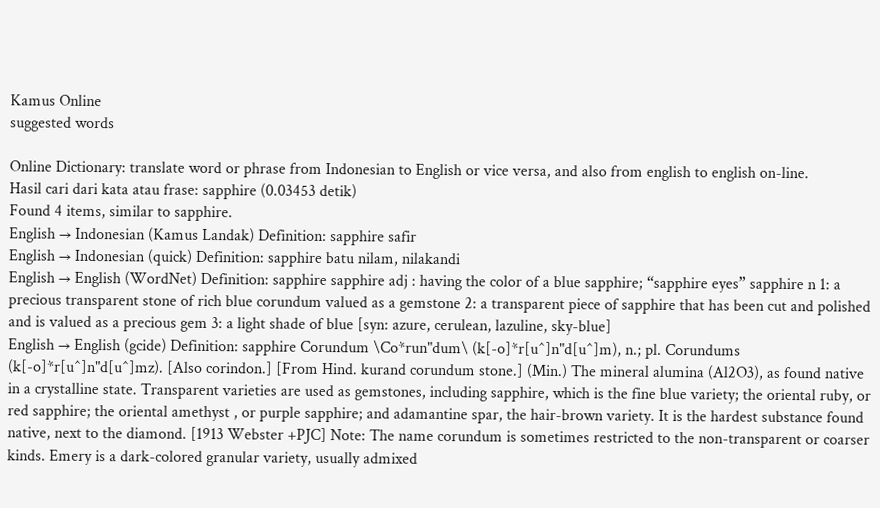Kamus Online
suggested words

Online Dictionary: translate word or phrase from Indonesian to English or vice versa, and also from english to english on-line.
Hasil cari dari kata atau frase: sapphire (0.03453 detik)
Found 4 items, similar to sapphire.
English → Indonesian (Kamus Landak) Definition: sapphire safir
English → Indonesian (quick) Definition: sapphire batu nilam, nilakandi
English → English (WordNet) Definition: sapphire sapphire adj : having the color of a blue sapphire; “sapphire eyes” sapphire n 1: a precious transparent stone of rich blue corundum valued as a gemstone 2: a transparent piece of sapphire that has been cut and polished and is valued as a precious gem 3: a light shade of blue [syn: azure, cerulean, lazuline, sky-blue]
English → English (gcide) Definition: sapphire Corundum \Co*run"dum\ (k[-o]*r[u^]n"d[u^]m), n.; pl. Corundums (k[-o]*r[u^]n"d[u^]mz). [Also corindon.] [From Hind. kurand corundum stone.] (Min.) The mineral alumina (Al2O3), as found native in a crystalline state. Transparent varieties are used as gemstones, including sapphire, which is the fine blue variety; the oriental ruby, or red sapphire; the oriental amethyst , or purple sapphire; and adamantine spar, the hair-brown variety. It is the hardest substance found native, next to the diamond. [1913 Webster +PJC] Note: The name corundum is sometimes restricted to the non-transparent or coarser kinds. Emery is a dark-colored granular variety, usually admixed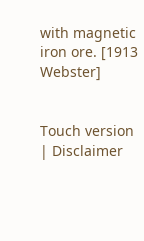with magnetic iron ore. [1913 Webster]


Touch version | Disclaimer